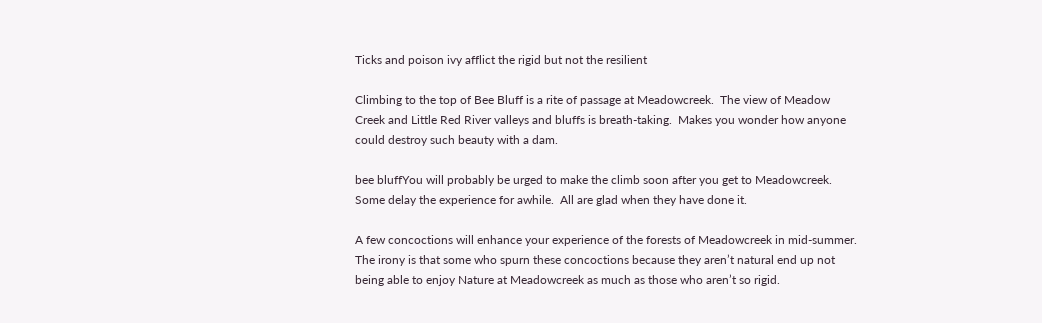Ticks and poison ivy afflict the rigid but not the resilient

Climbing to the top of Bee Bluff is a rite of passage at Meadowcreek.  The view of Meadow Creek and Little Red River valleys and bluffs is breath-taking.  Makes you wonder how anyone could destroy such beauty with a dam.

bee bluffYou will probably be urged to make the climb soon after you get to Meadowcreek.  Some delay the experience for awhile.  All are glad when they have done it.

A few concoctions will enhance your experience of the forests of Meadowcreek in mid-summer.  The irony is that some who spurn these concoctions because they aren’t natural end up not being able to enjoy Nature at Meadowcreek as much as those who aren’t so rigid.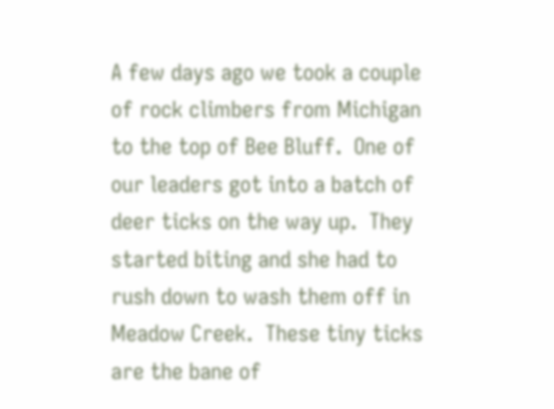A few days ago we took a couple of rock climbers from Michigan to the top of Bee Bluff.  One of our leaders got into a batch of deer ticks on the way up.  They started biting and she had to rush down to wash them off in Meadow Creek.  These tiny ticks are the bane of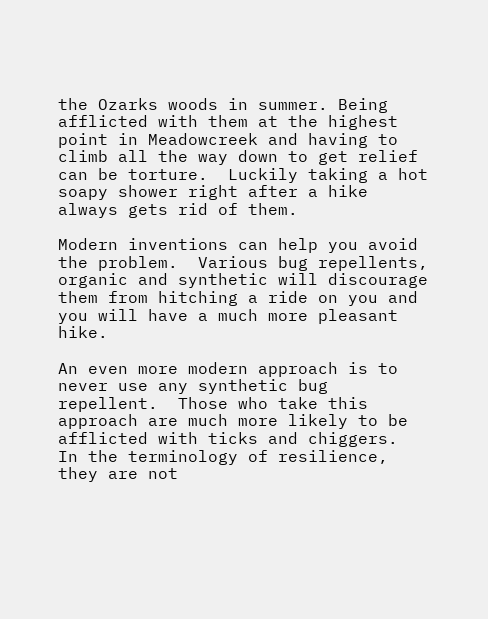the Ozarks woods in summer. Being afflicted with them at the highest point in Meadowcreek and having to climb all the way down to get relief can be torture.  Luckily taking a hot soapy shower right after a hike always gets rid of them.

Modern inventions can help you avoid the problem.  Various bug repellents, organic and synthetic will discourage them from hitching a ride on you and you will have a much more pleasant hike.

An even more modern approach is to never use any synthetic bug repellent.  Those who take this approach are much more likely to be afflicted with ticks and chiggers.  In the terminology of resilience, they are not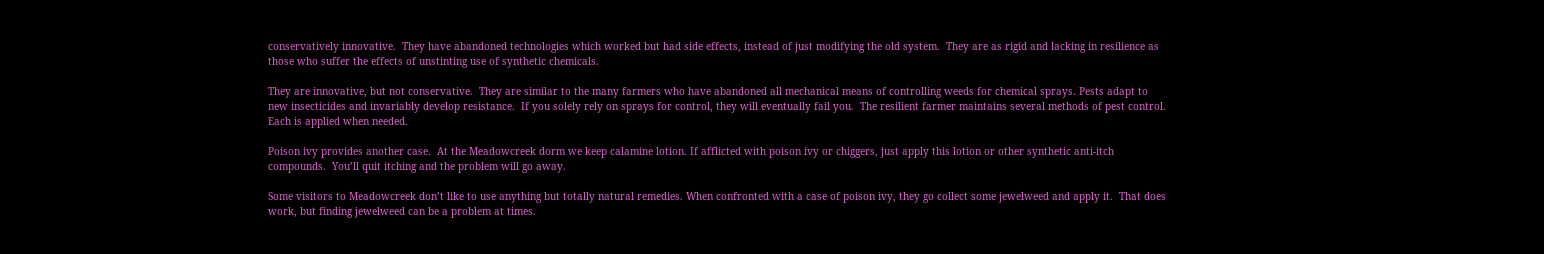conservatively innovative.  They have abandoned technologies which worked but had side effects, instead of just modifying the old system.  They are as rigid and lacking in resilience as those who suffer the effects of unstinting use of synthetic chemicals.

They are innovative, but not conservative.  They are similar to the many farmers who have abandoned all mechanical means of controlling weeds for chemical sprays. Pests adapt to new insecticides and invariably develop resistance.  If you solely rely on sprays for control, they will eventually fail you.  The resilient farmer maintains several methods of pest control.  Each is applied when needed.

Poison ivy provides another case.  At the Meadowcreek dorm we keep calamine lotion. If afflicted with poison ivy or chiggers, just apply this lotion or other synthetic anti-itch compounds.  You’ll quit itching and the problem will go away.

Some visitors to Meadowcreek don’t like to use anything but totally natural remedies. When confronted with a case of poison ivy, they go collect some jewelweed and apply it.  That does work, but finding jewelweed can be a problem at times.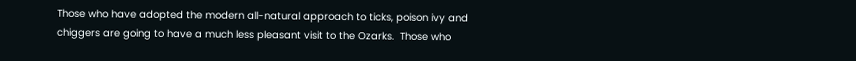Those who have adopted the modern all-natural approach to ticks, poison ivy and chiggers are going to have a much less pleasant visit to the Ozarks.  Those who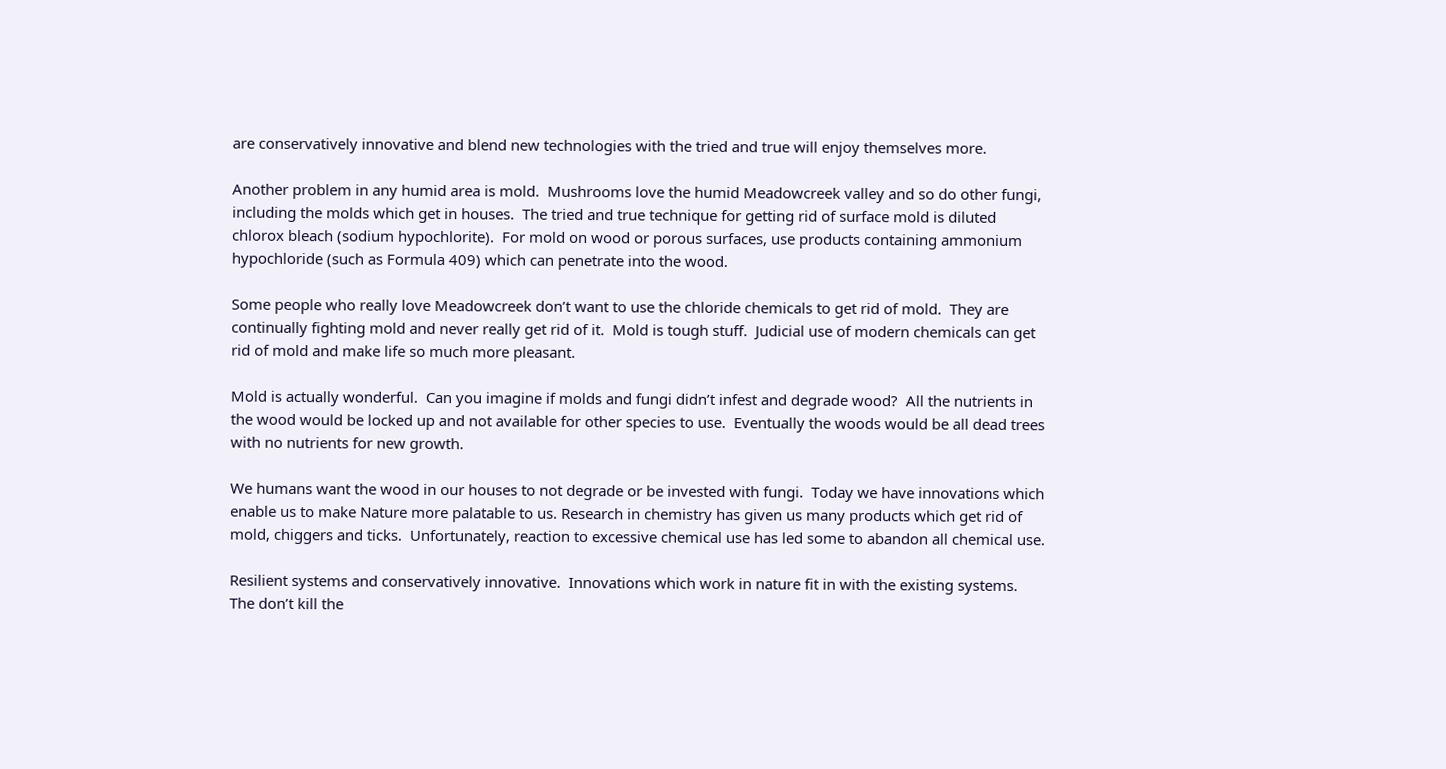are conservatively innovative and blend new technologies with the tried and true will enjoy themselves more.

Another problem in any humid area is mold.  Mushrooms love the humid Meadowcreek valley and so do other fungi, including the molds which get in houses.  The tried and true technique for getting rid of surface mold is diluted chlorox bleach (sodium hypochlorite).  For mold on wood or porous surfaces, use products containing ammonium hypochloride (such as Formula 409) which can penetrate into the wood.

Some people who really love Meadowcreek don’t want to use the chloride chemicals to get rid of mold.  They are continually fighting mold and never really get rid of it.  Mold is tough stuff.  Judicial use of modern chemicals can get rid of mold and make life so much more pleasant.

Mold is actually wonderful.  Can you imagine if molds and fungi didn’t infest and degrade wood?  All the nutrients in the wood would be locked up and not available for other species to use.  Eventually the woods would be all dead trees with no nutrients for new growth.

We humans want the wood in our houses to not degrade or be invested with fungi.  Today we have innovations which enable us to make Nature more palatable to us. Research in chemistry has given us many products which get rid of mold, chiggers and ticks.  Unfortunately, reaction to excessive chemical use has led some to abandon all chemical use.

Resilient systems and conservatively innovative.  Innovations which work in nature fit in with the existing systems.  The don’t kill the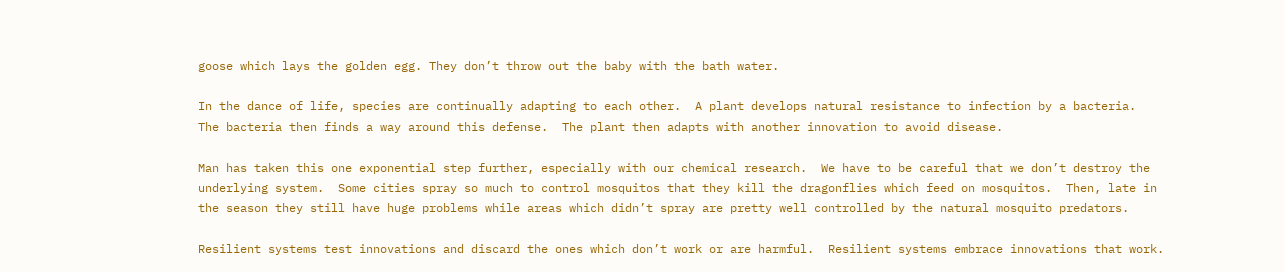goose which lays the golden egg. They don’t throw out the baby with the bath water.

In the dance of life, species are continually adapting to each other.  A plant develops natural resistance to infection by a bacteria.  The bacteria then finds a way around this defense.  The plant then adapts with another innovation to avoid disease.

Man has taken this one exponential step further, especially with our chemical research.  We have to be careful that we don’t destroy the underlying system.  Some cities spray so much to control mosquitos that they kill the dragonflies which feed on mosquitos.  Then, late in the season they still have huge problems while areas which didn’t spray are pretty well controlled by the natural mosquito predators.

Resilient systems test innovations and discard the ones which don’t work or are harmful.  Resilient systems embrace innovations that work.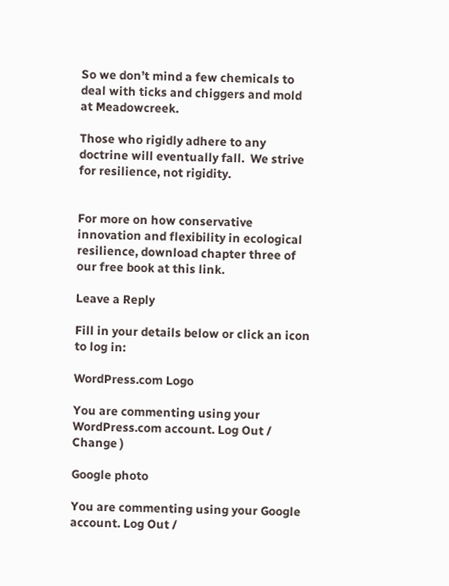So we don’t mind a few chemicals to deal with ticks and chiggers and mold at Meadowcreek.

Those who rigidly adhere to any doctrine will eventually fall.  We strive for resilience, not rigidity.


For more on how conservative innovation and flexibility in ecological resilience, download chapter three of our free book at this link.

Leave a Reply

Fill in your details below or click an icon to log in:

WordPress.com Logo

You are commenting using your WordPress.com account. Log Out /  Change )

Google photo

You are commenting using your Google account. Log Out /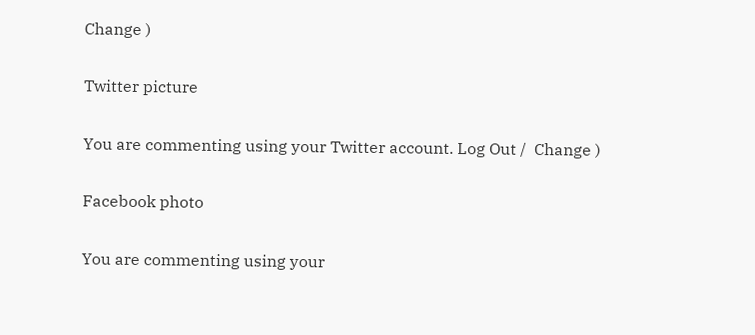Change )

Twitter picture

You are commenting using your Twitter account. Log Out /  Change )

Facebook photo

You are commenting using your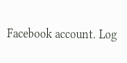Facebook account. Log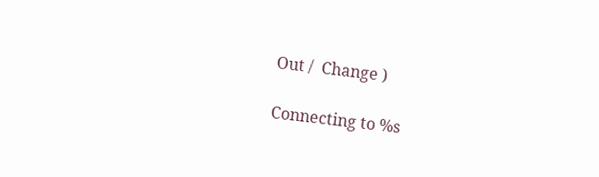Out /  Change )

Connecting to %s